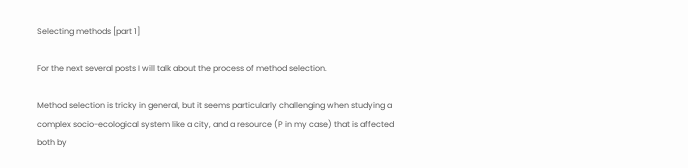Selecting methods [part 1]

For the next several posts I will talk about the process of method selection.

Method selection is tricky in general, but it seems particularly challenging when studying a complex socio-ecological system like a city, and a resource (P in my case) that is affected both by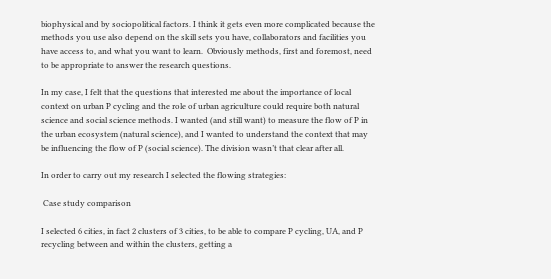biophysical and by sociopolitical factors. I think it gets even more complicated because the methods you use also depend on the skill sets you have, collaborators and facilities you have access to, and what you want to learn.  Obviously methods, first and foremost, need to be appropriate to answer the research questions.

In my case, I felt that the questions that interested me about the importance of local context on urban P cycling and the role of urban agriculture could require both natural science and social science methods. I wanted (and still want) to measure the flow of P in the urban ecosystem (natural science), and I wanted to understand the context that may be influencing the flow of P (social science). The division wasn’t that clear after all.

In order to carry out my research I selected the flowing strategies:

 Case study comparison

I selected 6 cities, in fact 2 clusters of 3 cities, to be able to compare P cycling, UA, and P recycling between and within the clusters, getting a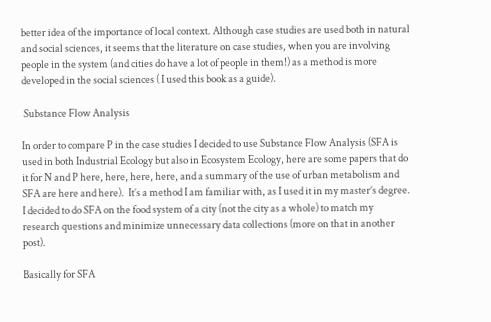better idea of the importance of local context. Although case studies are used both in natural and social sciences, it seems that the literature on case studies, when you are involving people in the system (and cities do have a lot of people in them!) as a method is more developed in the social sciences ( I used this book as a guide).

 Substance Flow Analysis

In order to compare P in the case studies I decided to use Substance Flow Analysis (SFA is used in both Industrial Ecology but also in Ecosystem Ecology, here are some papers that do it for N and P here, here, here, here, and a summary of the use of urban metabolism and SFA are here and here).  It’s a method I am familiar with, as I used it in my master’s degree. I decided to do SFA on the food system of a city (not the city as a whole) to match my research questions and minimize unnecessary data collections (more on that in another post).

Basically for SFA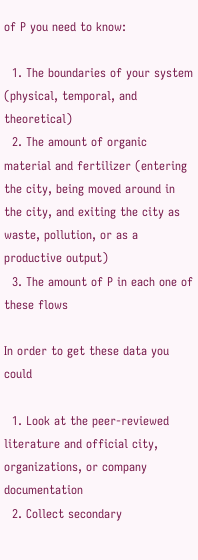of P you need to know:

  1. The boundaries of your system (physical, temporal, and theoretical)
  2. The amount of organic material and fertilizer (entering the city, being moved around in the city, and exiting the city as waste, pollution, or as a productive output)
  3. The amount of P in each one of these flows

In order to get these data you could

  1. Look at the peer-reviewed literature and official city, organizations, or company documentation
  2. Collect secondary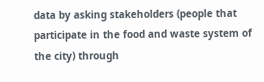data by asking stakeholders (people that participate in the food and waste system of the city) through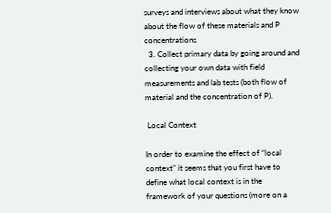surveys and interviews about what they know about the flow of these materials and P concentrations
  3. Collect primary data by going around and collecting your own data with field measurements and lab tests (both flow of material and the concentration of P).

 Local Context

In order to examine the effect of “local context” it seems that you first have to define what local context is in the framework of your questions (more on a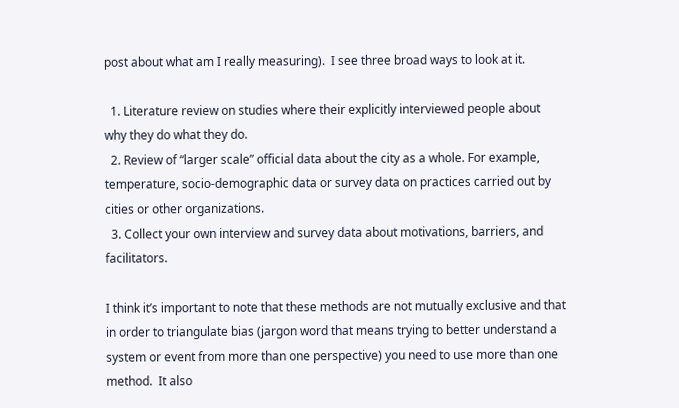post about what am I really measuring).  I see three broad ways to look at it.

  1. Literature review on studies where their explicitly interviewed people about why they do what they do.
  2. Review of “larger scale” official data about the city as a whole. For example, temperature, socio-demographic data or survey data on practices carried out by cities or other organizations.
  3. Collect your own interview and survey data about motivations, barriers, and facilitators.

I think it’s important to note that these methods are not mutually exclusive and that in order to triangulate bias (jargon word that means trying to better understand a system or event from more than one perspective) you need to use more than one method.  It also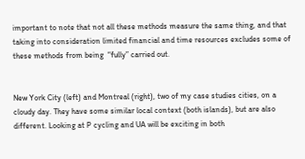important to note that not all these methods measure the same thing, and that taking into consideration limited financial and time resources excludes some of these methods from being  “fully” carried out.


New York City (left) and Montreal (right), two of my case studies cities, on a cloudy day. They have some similar local context (both islands), but are also different. Looking at P cycling and UA will be exciting in both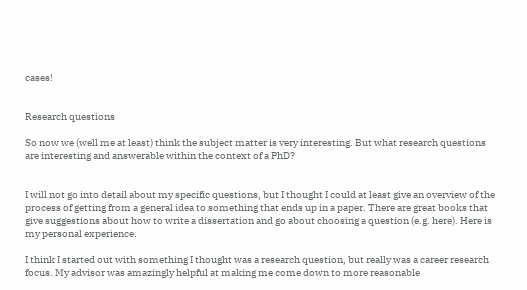cases!


Research questions

So now we (well me at least) think the subject matter is very interesting. But what research questions are interesting and answerable within the context of a PhD?


I will not go into detail about my specific questions, but I thought I could at least give an overview of the process of getting from a general idea to something that ends up in a paper. There are great books that give suggestions about how to write a dissertation and go about choosing a question (e.g. here). Here is my personal experience.

I think I started out with something I thought was a research question, but really was a career research focus. My advisor was amazingly helpful at making me come down to more reasonable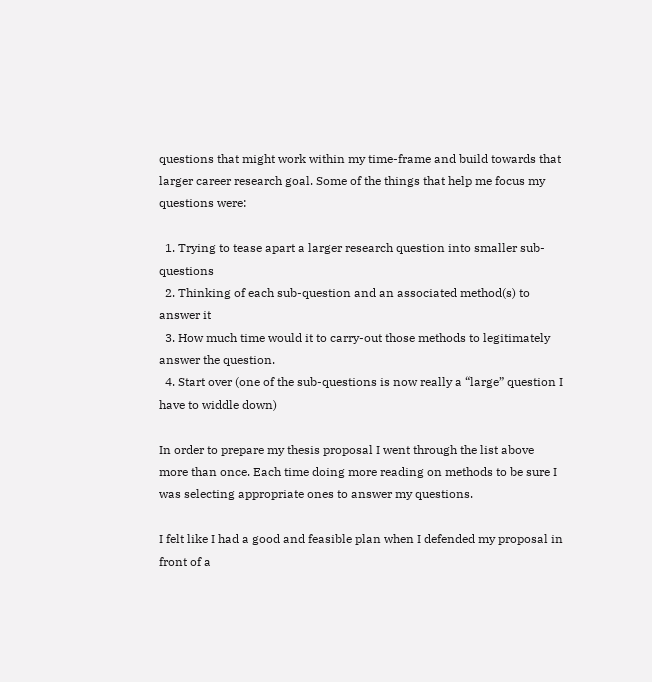questions that might work within my time-frame and build towards that larger career research goal. Some of the things that help me focus my questions were:

  1. Trying to tease apart a larger research question into smaller sub-questions
  2. Thinking of each sub-question and an associated method(s) to answer it
  3. How much time would it to carry-out those methods to legitimately answer the question.
  4. Start over (one of the sub-questions is now really a “large” question I have to widdle down)

In order to prepare my thesis proposal I went through the list above more than once. Each time doing more reading on methods to be sure I was selecting appropriate ones to answer my questions.

I felt like I had a good and feasible plan when I defended my proposal in front of a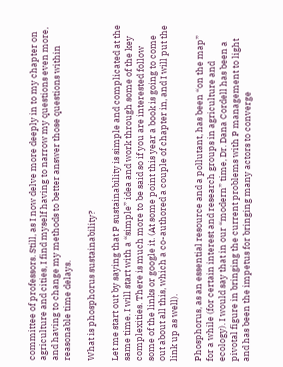committee of professors. Still, as I now delve more deeply in to my chapter on agriculture and cities, I find myself having to narrow my questions even more, and having to change my methods to better answer those questions within reasonable time delays.

What is phosphorus sustainability?

Let me start out by saying that P sustainability is simple and complicated at the same time. I will start with a “simple” idea and work through some of the key complexities. There is much more to be said so if you are interested follow some of the links or google it. (At some point this year a book is going to come out about all this, which a co-authored a couple of chapter in, and I will put the link up as well).

Phosphorus, as an essential resource and a pollutant, has been “on the map” for a while (for certain interest and research groups in agriculture and ecology). I would say that in our “modern” time, Dr. Dana Cordell has been a pivotal figure in bringing the current problems with P management to light and has been the impetus for bringing many actors to converge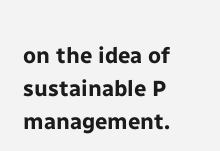on the idea of sustainable P management.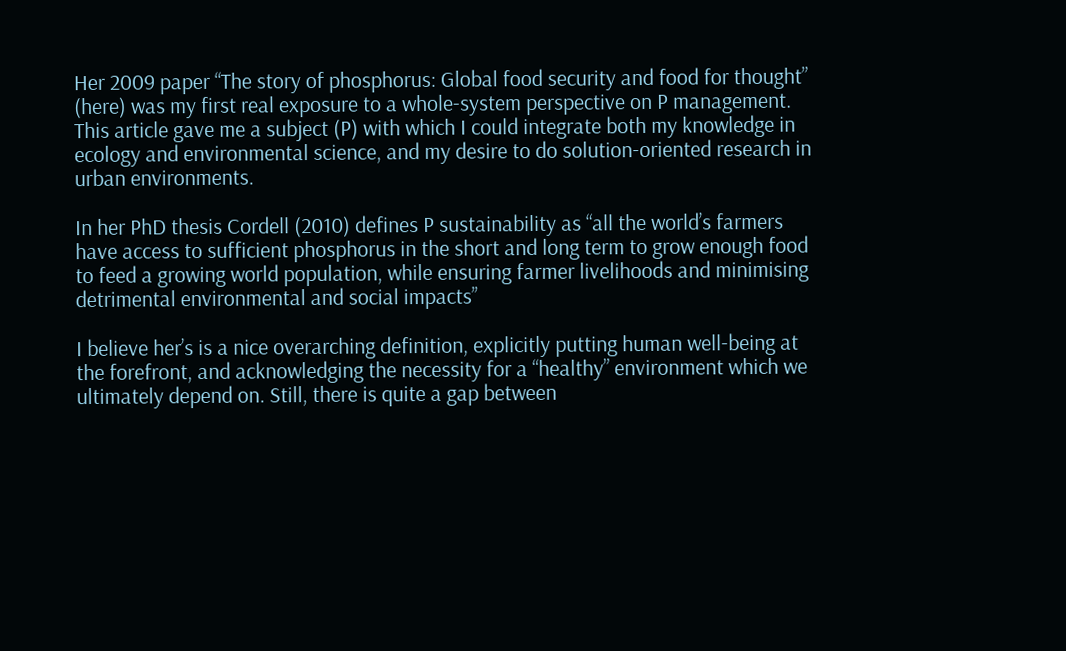Her 2009 paper “The story of phosphorus: Global food security and food for thought” (here) was my first real exposure to a whole-system perspective on P management. This article gave me a subject (P) with which I could integrate both my knowledge in ecology and environmental science, and my desire to do solution-oriented research in urban environments.

In her PhD thesis Cordell (2010) defines P sustainability as “all the world’s farmers have access to sufficient phosphorus in the short and long term to grow enough food to feed a growing world population, while ensuring farmer livelihoods and minimising detrimental environmental and social impacts’’

I believe her’s is a nice overarching definition, explicitly putting human well-being at the forefront, and acknowledging the necessity for a “healthy” environment which we ultimately depend on. Still, there is quite a gap between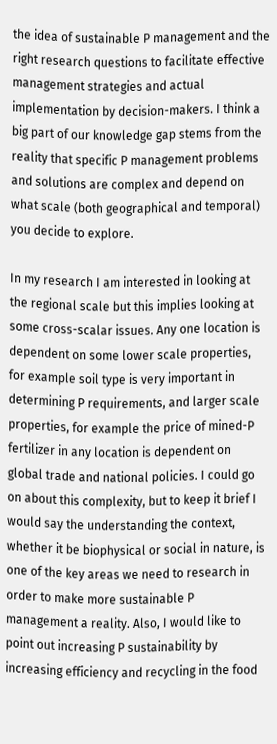the idea of sustainable P management and the right research questions to facilitate effective management strategies and actual implementation by decision-makers. I think a big part of our knowledge gap stems from the reality that specific P management problems and solutions are complex and depend on what scale (both geographical and temporal) you decide to explore.

In my research I am interested in looking at the regional scale but this implies looking at some cross-scalar issues. Any one location is dependent on some lower scale properties, for example soil type is very important in determining P requirements, and larger scale properties, for example the price of mined-P fertilizer in any location is dependent on global trade and national policies. I could go on about this complexity, but to keep it brief I would say the understanding the context, whether it be biophysical or social in nature, is one of the key areas we need to research in order to make more sustainable P management a reality. Also, I would like to point out increasing P sustainability by increasing efficiency and recycling in the food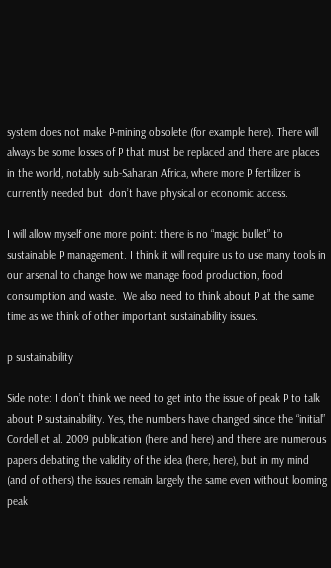system does not make P-mining obsolete (for example here). There will always be some losses of P that must be replaced and there are places in the world, notably sub-Saharan Africa, where more P fertilizer is currently needed but  don’t have physical or economic access.

I will allow myself one more point: there is no “magic bullet” to sustainable P management. I think it will require us to use many tools in our arsenal to change how we manage food production, food consumption and waste.  We also need to think about P at the same time as we think of other important sustainability issues.

p sustainability

Side note: I don’t think we need to get into the issue of peak P to talk about P sustainability. Yes, the numbers have changed since the “initial” Cordell et al. 2009 publication (here and here) and there are numerous papers debating the validity of the idea (here, here), but in my mind (and of others) the issues remain largely the same even without looming peak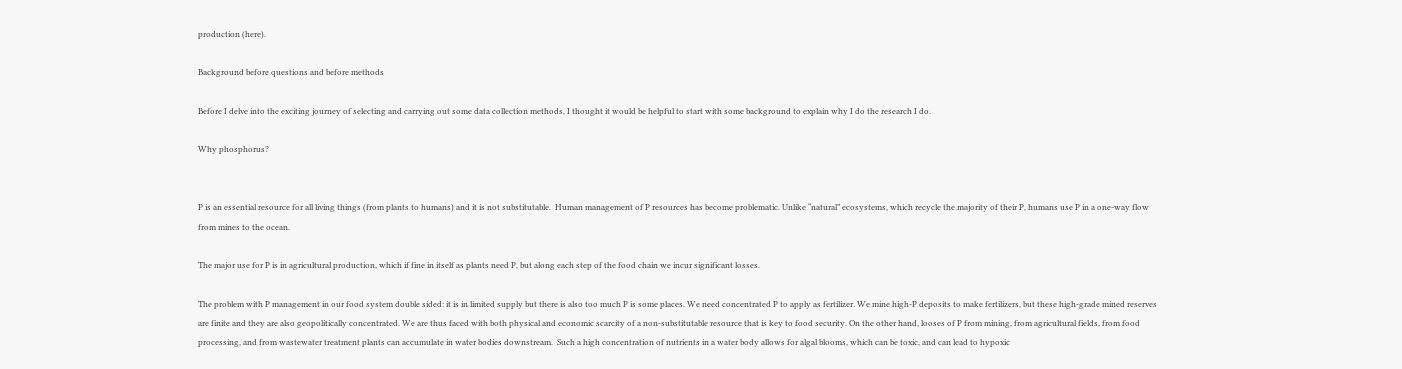production (here).

Background before questions and before methods

Before I delve into the exciting journey of selecting and carrying out some data collection methods, I thought it would be helpful to start with some background to explain why I do the research I do.

Why phosphorus?


P is an essential resource for all living things (from plants to humans) and it is not substitutable.  Human management of P resources has become problematic. Unlike “natural” ecosystems, which recycle the majority of their P, humans use P in a one-way flow from mines to the ocean.

The major use for P is in agricultural production, which if fine in itself as plants need P, but along each step of the food chain we incur significant losses.

The problem with P management in our food system double sided: it is in limited supply but there is also too much P is some places. We need concentrated P to apply as fertilizer. We mine high-P deposits to make fertilizers, but these high-grade mined reserves are finite and they are also geopolitically concentrated. We are thus faced with both physical and economic scarcity of a non-substitutable resource that is key to food security. On the other hand, looses of P from mining, from agricultural fields, from food processing, and from wastewater treatment plants can accumulate in water bodies downstream.  Such a high concentration of nutrients in a water body allows for algal blooms, which can be toxic, and can lead to hypoxic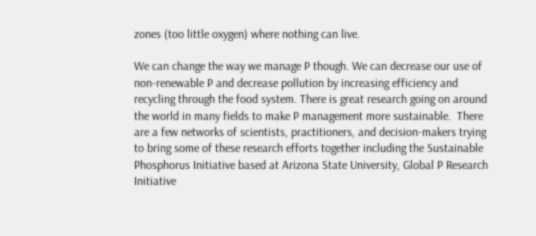zones (too little oxygen) where nothing can live.

We can change the way we manage P though. We can decrease our use of non-renewable P and decrease pollution by increasing efficiency and recycling through the food system. There is great research going on around the world in many fields to make P management more sustainable.  There are a few networks of scientists, practitioners, and decision-makers trying to bring some of these research efforts together including the Sustainable Phosphorus Initiative based at Arizona State University, Global P Research Initiative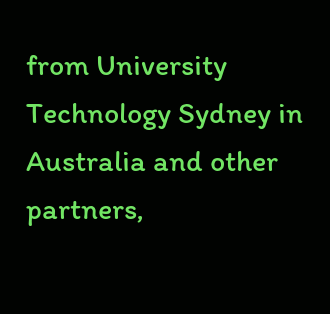from University Technology Sydney in Australia and other partners,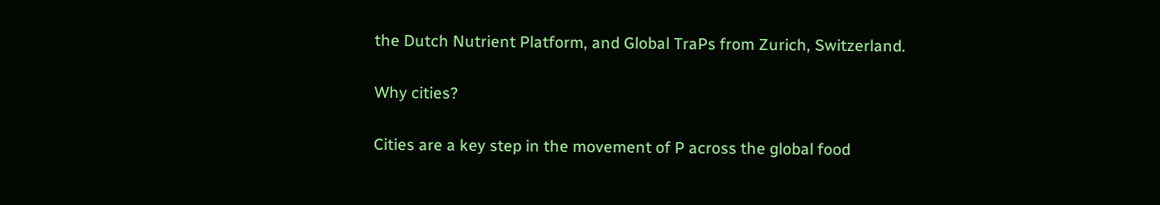the Dutch Nutrient Platform, and Global TraPs from Zurich, Switzerland.

Why cities?

Cities are a key step in the movement of P across the global food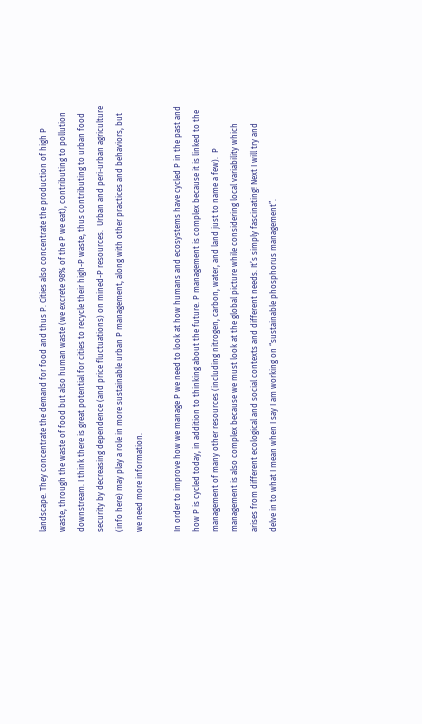landscape. They concentrate the demand for food and thus P. Cities also concentrate the production of high P waste, through the waste of food but also human waste (we excrete 98% of the P we eat), contributing to pollution downstream. I think there is great potential for cities to recycle their high-P waste, thus contributing to urban food security by decreasing dependence (and price fluctuations) on mined-P resources.  Urban and peri-urban agriculture (info here) may play a role in more sustainable urban P management, along with other practices and behaviors, but we need more information.

In order to improve how we manage P we need to look at how humans and ecosystems have cycled P in the past and how P is cycled today, in addition to thinking about the future. P management is complex because it is linked to the management of many other resources (including nitrogen, carbon, water, and land just to name a few).  P management is also complex because we must look at the global picture while considering local variability which arises from different ecological and social contexts and different needs. It’s simply fascinating! Next I will try and delve in to what I mean when I say I am working on “sustainable phosphorus management”.